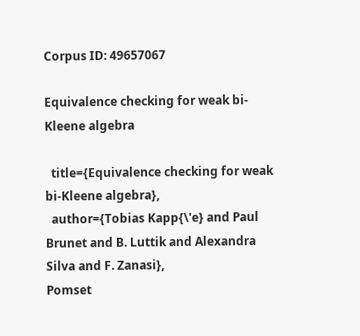Corpus ID: 49657067

Equivalence checking for weak bi-Kleene algebra

  title={Equivalence checking for weak bi-Kleene algebra},
  author={Tobias Kapp{\'e} and Paul Brunet and B. Luttik and Alexandra Silva and F. Zanasi},
Pomset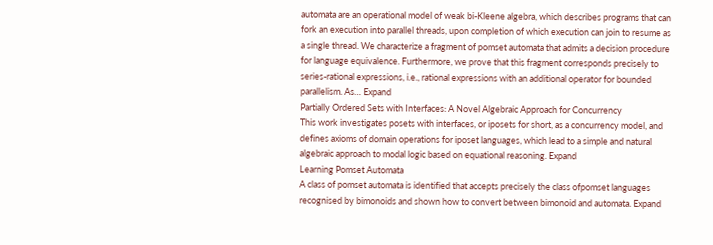automata are an operational model of weak bi-Kleene algebra, which describes programs that can fork an execution into parallel threads, upon completion of which execution can join to resume as a single thread. We characterize a fragment of pomset automata that admits a decision procedure for language equivalence. Furthermore, we prove that this fragment corresponds precisely to series-rational expressions, i.e., rational expressions with an additional operator for bounded parallelism. As… Expand
Partially Ordered Sets with Interfaces: A Novel Algebraic Approach for Concurrency
This work investigates posets with interfaces, or iposets for short, as a concurrency model, and defines axioms of domain operations for iposet languages, which lead to a simple and natural algebraic approach to modal logic based on equational reasoning. Expand
Learning Pomset Automata
A class of pomset automata is identified that accepts precisely the class ofpomset languages recognised by bimonoids and shown how to convert between bimonoid and automata. Expand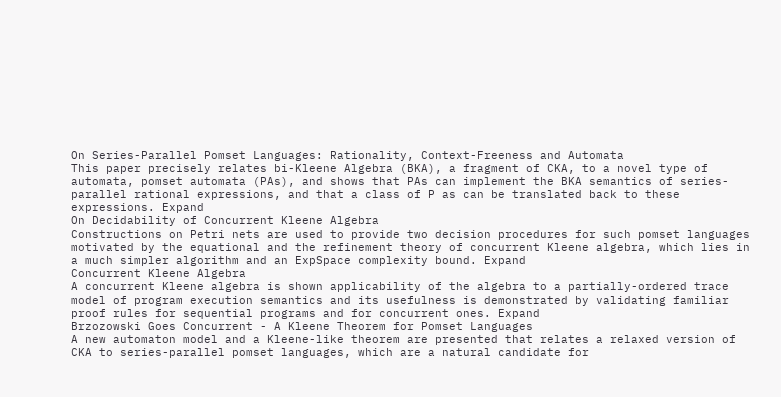On Series-Parallel Pomset Languages: Rationality, Context-Freeness and Automata
This paper precisely relates bi-Kleene Algebra (BKA), a fragment of CKA, to a novel type of automata, pomset automata (PAs), and shows that PAs can implement the BKA semantics of series-parallel rational expressions, and that a class of P as can be translated back to these expressions. Expand
On Decidability of Concurrent Kleene Algebra
Constructions on Petri nets are used to provide two decision procedures for such pomset languages motivated by the equational and the refinement theory of concurrent Kleene algebra, which lies in a much simpler algorithm and an ExpSpace complexity bound. Expand
Concurrent Kleene Algebra
A concurrent Kleene algebra is shown applicability of the algebra to a partially-ordered trace model of program execution semantics and its usefulness is demonstrated by validating familiar proof rules for sequential programs and for concurrent ones. Expand
Brzozowski Goes Concurrent - A Kleene Theorem for Pomset Languages
A new automaton model and a Kleene-like theorem are presented that relates a relaxed version of CKA to series-parallel pomset languages, which are a natural candidate for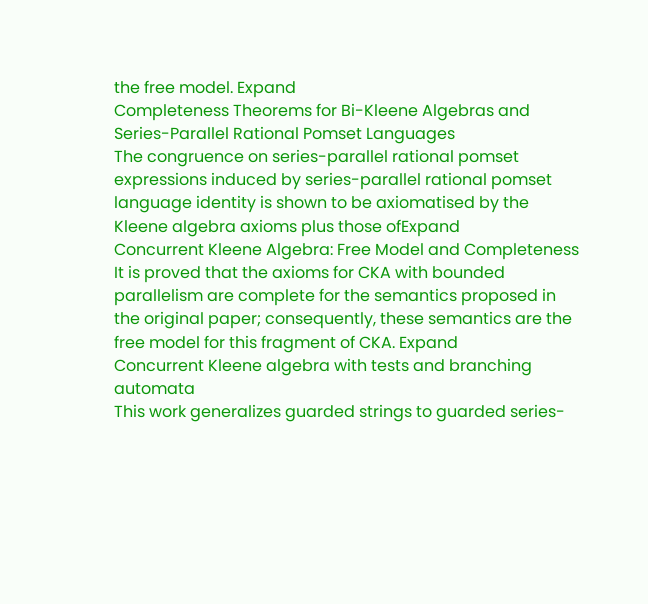the free model. Expand
Completeness Theorems for Bi-Kleene Algebras and Series-Parallel Rational Pomset Languages
The congruence on series-parallel rational pomset expressions induced by series-parallel rational pomset language identity is shown to be axiomatised by the Kleene algebra axioms plus those ofExpand
Concurrent Kleene Algebra: Free Model and Completeness
It is proved that the axioms for CKA with bounded parallelism are complete for the semantics proposed in the original paper; consequently, these semantics are the free model for this fragment of CKA. Expand
Concurrent Kleene algebra with tests and branching automata
This work generalizes guarded strings to guarded series-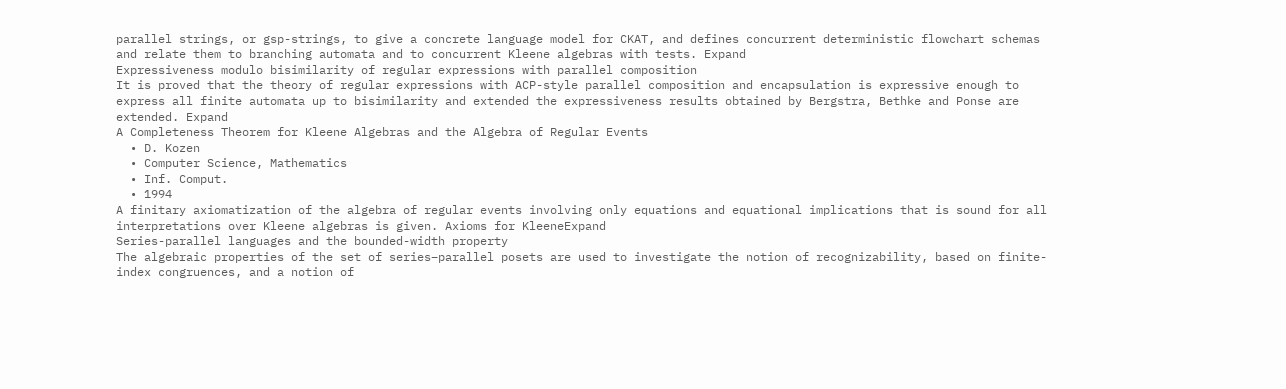parallel strings, or gsp-strings, to give a concrete language model for CKAT, and defines concurrent deterministic flowchart schemas and relate them to branching automata and to concurrent Kleene algebras with tests. Expand
Expressiveness modulo bisimilarity of regular expressions with parallel composition
It is proved that the theory of regular expressions with ACP-style parallel composition and encapsulation is expressive enough to express all finite automata up to bisimilarity and extended the expressiveness results obtained by Bergstra, Bethke and Ponse are extended. Expand
A Completeness Theorem for Kleene Algebras and the Algebra of Regular Events
  • D. Kozen
  • Computer Science, Mathematics
  • Inf. Comput.
  • 1994
A finitary axiomatization of the algebra of regular events involving only equations and equational implications that is sound for all interpretations over Kleene algebras is given. Axioms for KleeneExpand
Series-parallel languages and the bounded-width property
The algebraic properties of the set of series–parallel posets are used to investigate the notion of recognizability, based on finite-index congruences, and a notion of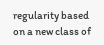regularity based on a new class of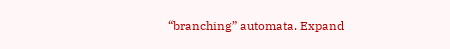“branching” automata. Expand